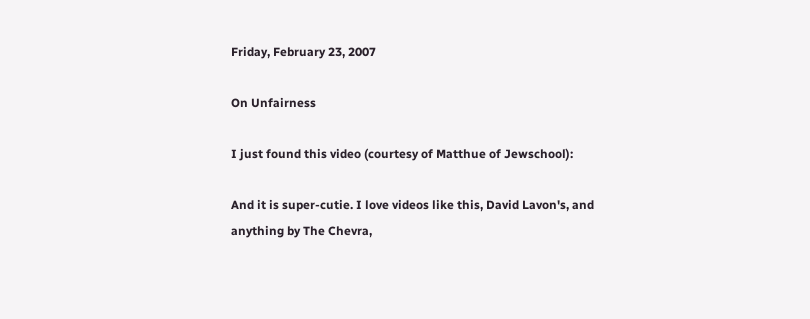Friday, February 23, 2007

On Unfairness

I just found this video (courtesy of Matthue of Jewschool):

And it is super-cutie. I love videos like this, David Lavon's, and anything by The Chevra,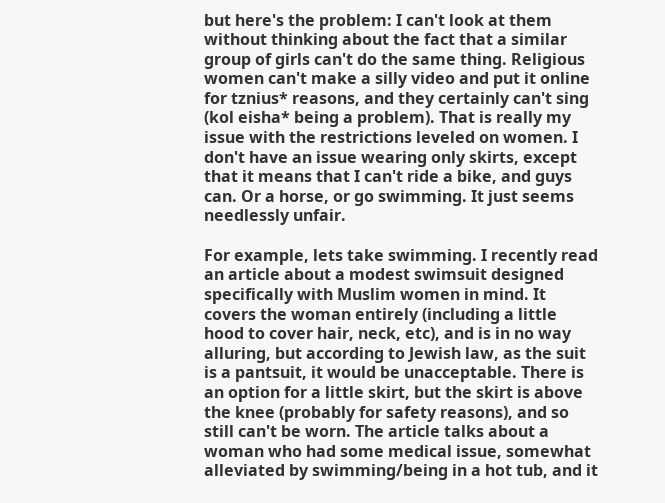but here's the problem: I can't look at them without thinking about the fact that a similar group of girls can't do the same thing. Religious women can't make a silly video and put it online for tznius* reasons, and they certainly can't sing (kol eisha* being a problem). That is really my issue with the restrictions leveled on women. I don't have an issue wearing only skirts, except that it means that I can't ride a bike, and guys can. Or a horse, or go swimming. It just seems needlessly unfair.

For example, lets take swimming. I recently read an article about a modest swimsuit designed specifically with Muslim women in mind. It covers the woman entirely (including a little hood to cover hair, neck, etc), and is in no way alluring, but according to Jewish law, as the suit is a pantsuit, it would be unacceptable. There is an option for a little skirt, but the skirt is above the knee (probably for safety reasons), and so still can't be worn. The article talks about a woman who had some medical issue, somewhat alleviated by swimming/being in a hot tub, and it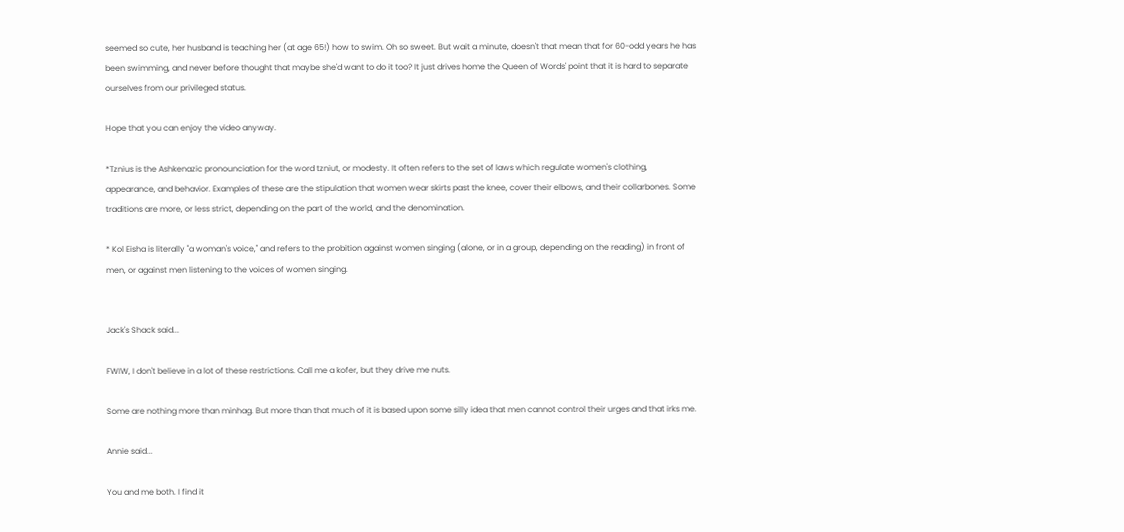seemed so cute, her husband is teaching her (at age 65!) how to swim. Oh so sweet. But wait a minute, doesn't that mean that for 60-odd years he has been swimming, and never before thought that maybe she'd want to do it too? It just drives home the Queen of Words' point that it is hard to separate ourselves from our privileged status.

Hope that you can enjoy the video anyway.

*Tznius is the Ashkenazic pronounciation for the word tzniut, or modesty. It often refers to the set of laws which regulate women's clothing, appearance, and behavior. Examples of these are the stipulation that women wear skirts past the knee, cover their elbows, and their collarbones. Some traditions are more, or less strict, depending on the part of the world, and the denomination.

* Kol Eisha is literally "a woman's voice," and refers to the probition against women singing (alone, or in a group, depending on the reading) in front of men, or against men listening to the voices of women singing.


Jack's Shack said...

FWIW, I don't believe in a lot of these restrictions. Call me a kofer, but they drive me nuts.

Some are nothing more than minhag. But more than that much of it is based upon some silly idea that men cannot control their urges and that irks me.

Annie said...

You and me both. I find it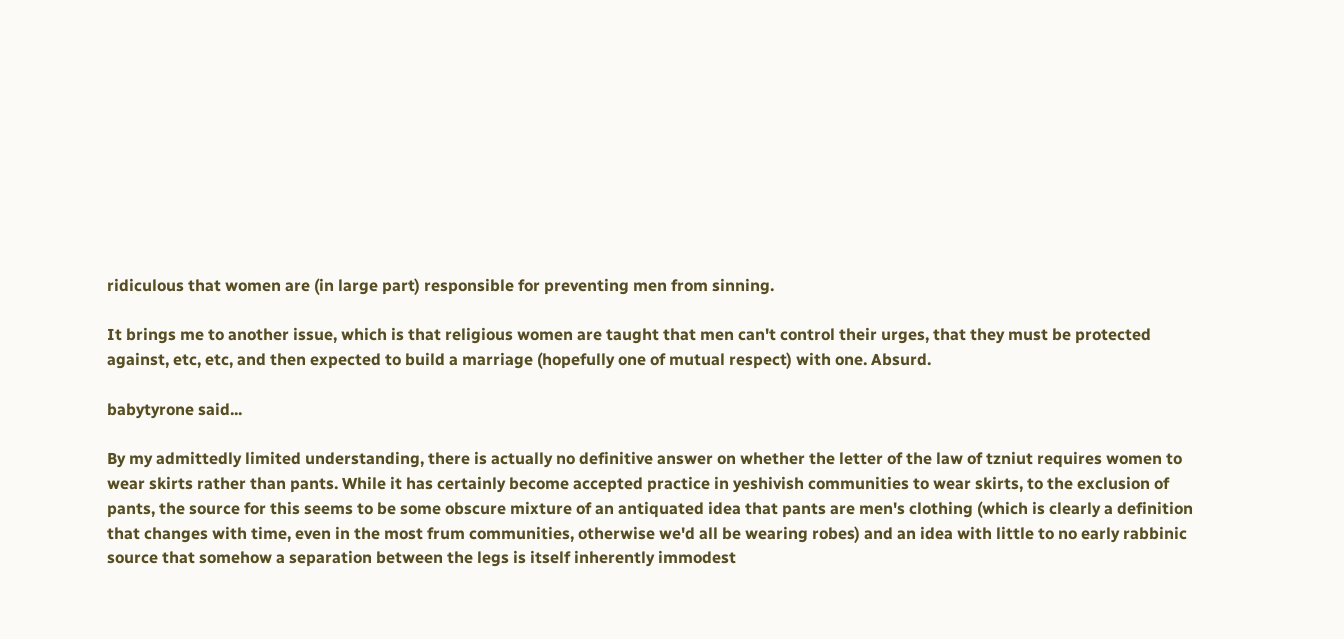ridiculous that women are (in large part) responsible for preventing men from sinning.

It brings me to another issue, which is that religious women are taught that men can't control their urges, that they must be protected against, etc, etc, and then expected to build a marriage (hopefully one of mutual respect) with one. Absurd.

babytyrone said...

By my admittedly limited understanding, there is actually no definitive answer on whether the letter of the law of tzniut requires women to wear skirts rather than pants. While it has certainly become accepted practice in yeshivish communities to wear skirts, to the exclusion of pants, the source for this seems to be some obscure mixture of an antiquated idea that pants are men's clothing (which is clearly a definition that changes with time, even in the most frum communities, otherwise we'd all be wearing robes) and an idea with little to no early rabbinic source that somehow a separation between the legs is itself inherently immodest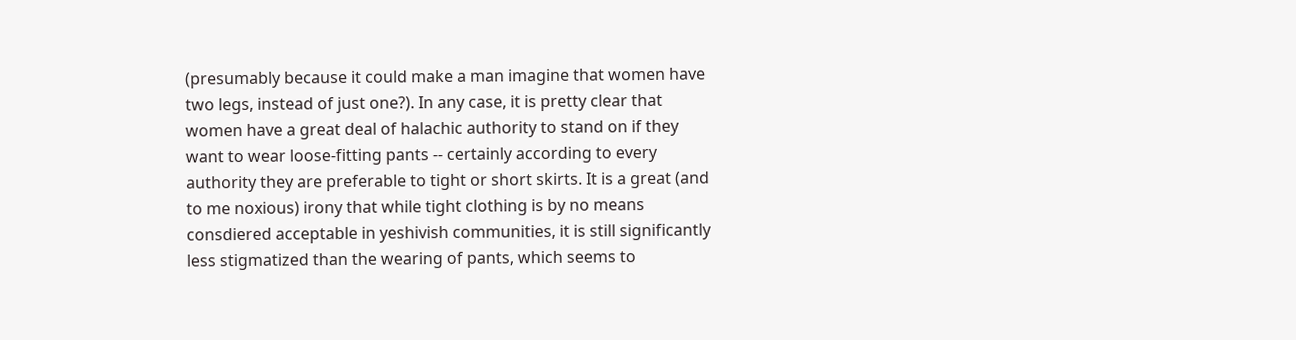(presumably because it could make a man imagine that women have two legs, instead of just one?). In any case, it is pretty clear that women have a great deal of halachic authority to stand on if they want to wear loose-fitting pants -- certainly according to every authority they are preferable to tight or short skirts. It is a great (and to me noxious) irony that while tight clothing is by no means consdiered acceptable in yeshivish communities, it is still significantly less stigmatized than the wearing of pants, which seems to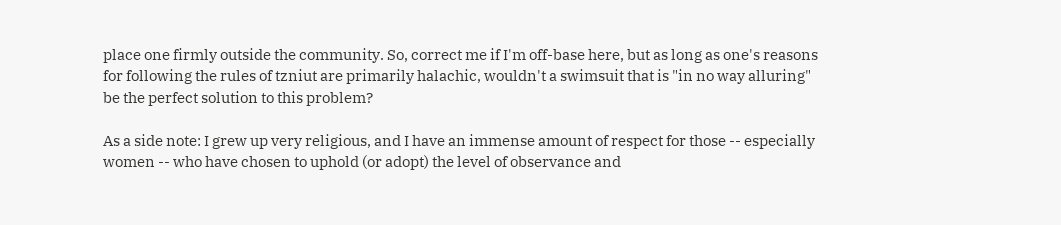place one firmly outside the community. So, correct me if I'm off-base here, but as long as one's reasons for following the rules of tzniut are primarily halachic, wouldn't a swimsuit that is "in no way alluring" be the perfect solution to this problem?

As a side note: I grew up very religious, and I have an immense amount of respect for those -- especially women -- who have chosen to uphold (or adopt) the level of observance and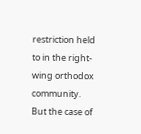restriction held to in the right-wing orthodox community. But the case of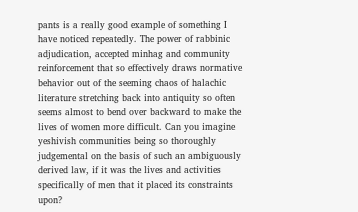pants is a really good example of something I have noticed repeatedly. The power of rabbinic adjudication, accepted minhag and community reinforcement that so effectively draws normative behavior out of the seeming chaos of halachic literature stretching back into antiquity so often seems almost to bend over backward to make the lives of women more difficult. Can you imagine yeshivish communities being so thoroughly judgemental on the basis of such an ambiguously derived law, if it was the lives and activities specifically of men that it placed its constraints upon?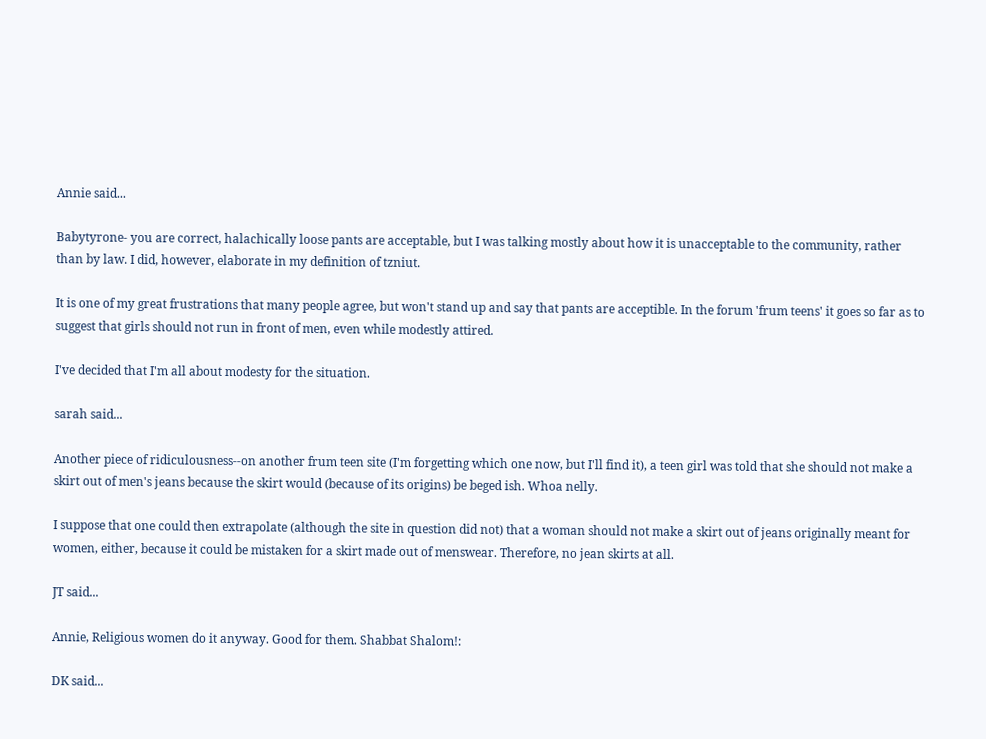Annie said...

Babytyrone- you are correct, halachically loose pants are acceptable, but I was talking mostly about how it is unacceptable to the community, rather than by law. I did, however, elaborate in my definition of tzniut.

It is one of my great frustrations that many people agree, but won't stand up and say that pants are acceptible. In the forum 'frum teens' it goes so far as to suggest that girls should not run in front of men, even while modestly attired.

I've decided that I'm all about modesty for the situation.

sarah said...

Another piece of ridiculousness--on another frum teen site (I'm forgetting which one now, but I'll find it), a teen girl was told that she should not make a skirt out of men's jeans because the skirt would (because of its origins) be beged ish. Whoa nelly.

I suppose that one could then extrapolate (although the site in question did not) that a woman should not make a skirt out of jeans originally meant for women, either, because it could be mistaken for a skirt made out of menswear. Therefore, no jean skirts at all.

JT said...

Annie, Religious women do it anyway. Good for them. Shabbat Shalom!:

DK said...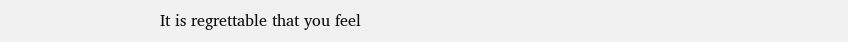It is regrettable that you feel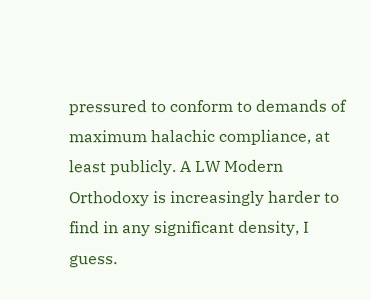pressured to conform to demands of maximum halachic compliance, at least publicly. A LW Modern Orthodoxy is increasingly harder to find in any significant density, I guess.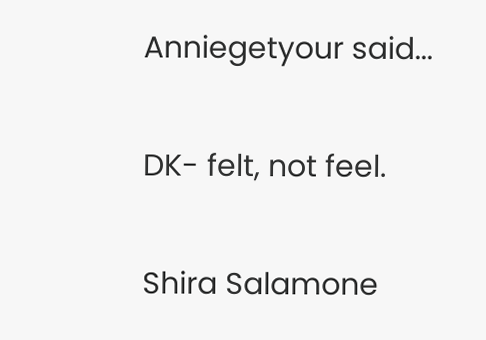Anniegetyour said...

DK- felt, not feel.

Shira Salamone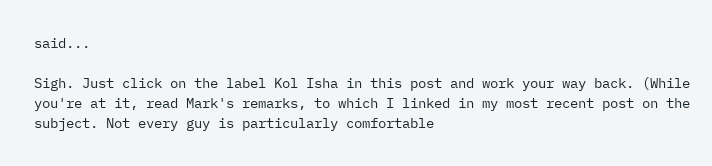said...

Sigh. Just click on the label Kol Isha in this post and work your way back. (While you're at it, read Mark's remarks, to which I linked in my most recent post on the subject. Not every guy is particularly comfortable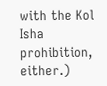with the Kol Isha prohibition, either.)